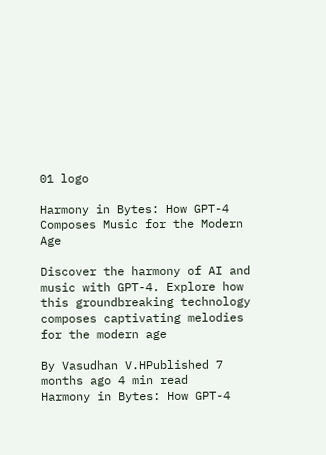01 logo

Harmony in Bytes: How GPT-4 Composes Music for the Modern Age

Discover the harmony of AI and music with GPT-4. Explore how this groundbreaking technology composes captivating melodies for the modern age

By Vasudhan V.HPublished 7 months ago 4 min read
Harmony in Bytes: How GPT-4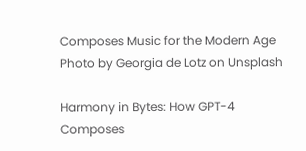Composes Music for the Modern Age
Photo by Georgia de Lotz on Unsplash

Harmony in Bytes: How GPT-4 Composes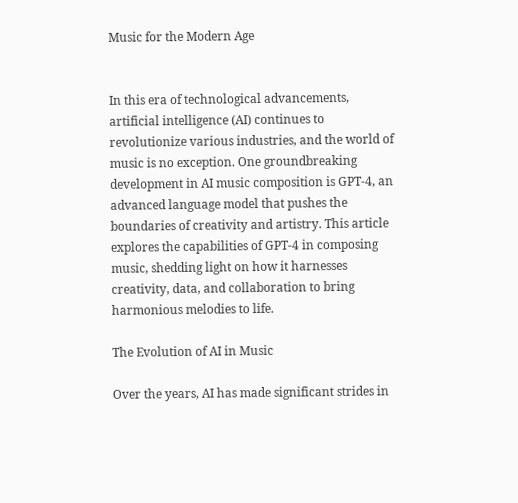Music for the Modern Age


In this era of technological advancements, artificial intelligence (AI) continues to revolutionize various industries, and the world of music is no exception. One groundbreaking development in AI music composition is GPT-4, an advanced language model that pushes the boundaries of creativity and artistry. This article explores the capabilities of GPT-4 in composing music, shedding light on how it harnesses creativity, data, and collaboration to bring harmonious melodies to life.

The Evolution of AI in Music

Over the years, AI has made significant strides in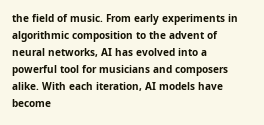the field of music. From early experiments in algorithmic composition to the advent of neural networks, AI has evolved into a powerful tool for musicians and composers alike. With each iteration, AI models have become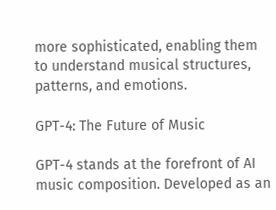more sophisticated, enabling them to understand musical structures, patterns, and emotions.

GPT-4: The Future of Music

GPT-4 stands at the forefront of AI music composition. Developed as an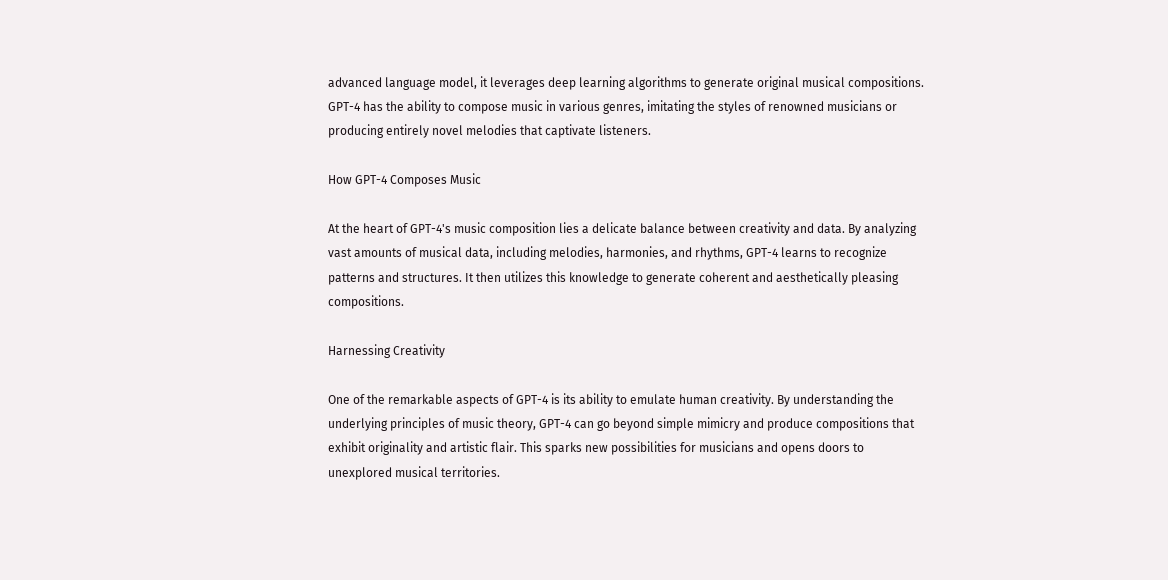advanced language model, it leverages deep learning algorithms to generate original musical compositions. GPT-4 has the ability to compose music in various genres, imitating the styles of renowned musicians or producing entirely novel melodies that captivate listeners.

How GPT-4 Composes Music

At the heart of GPT-4's music composition lies a delicate balance between creativity and data. By analyzing vast amounts of musical data, including melodies, harmonies, and rhythms, GPT-4 learns to recognize patterns and structures. It then utilizes this knowledge to generate coherent and aesthetically pleasing compositions.

Harnessing Creativity

One of the remarkable aspects of GPT-4 is its ability to emulate human creativity. By understanding the underlying principles of music theory, GPT-4 can go beyond simple mimicry and produce compositions that exhibit originality and artistic flair. This sparks new possibilities for musicians and opens doors to unexplored musical territories.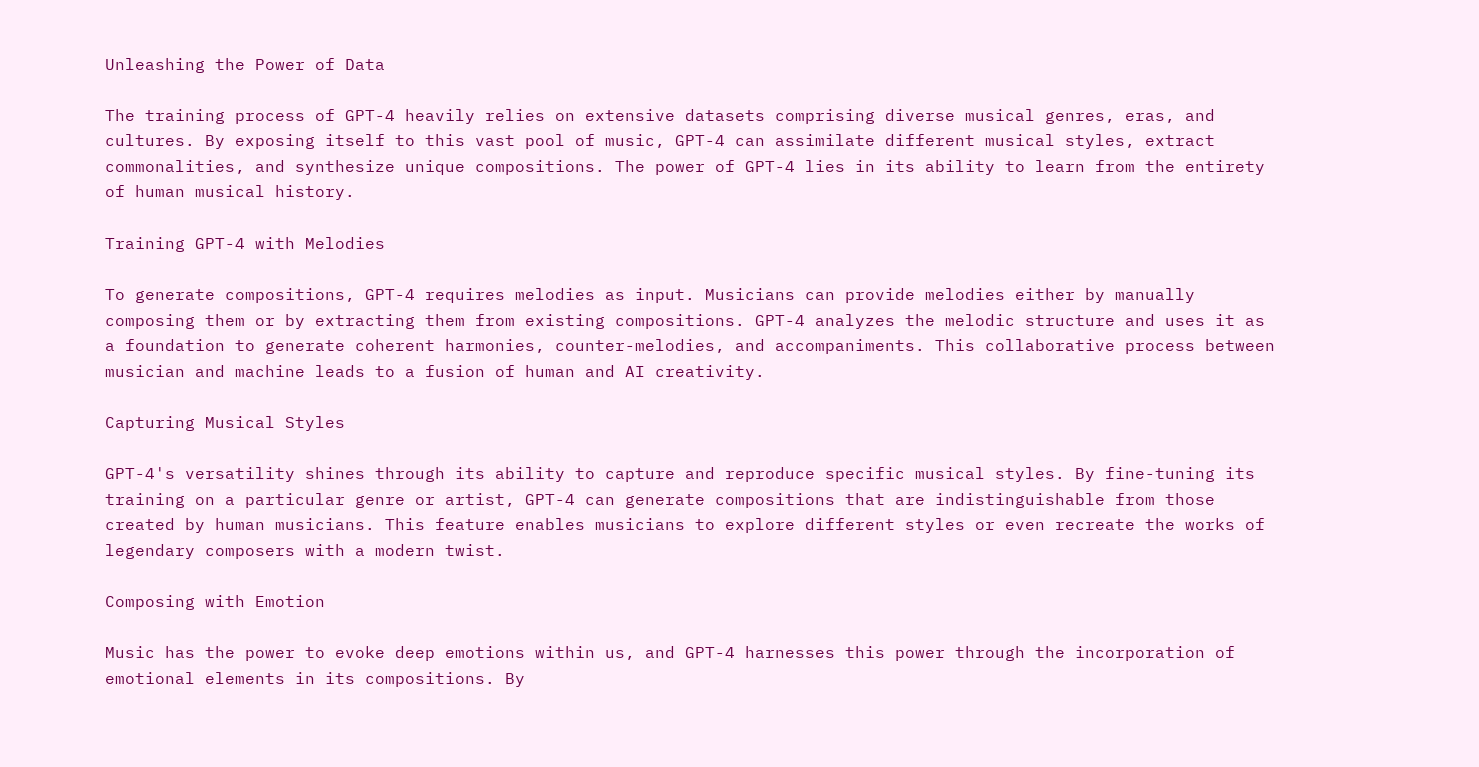Unleashing the Power of Data

The training process of GPT-4 heavily relies on extensive datasets comprising diverse musical genres, eras, and cultures. By exposing itself to this vast pool of music, GPT-4 can assimilate different musical styles, extract commonalities, and synthesize unique compositions. The power of GPT-4 lies in its ability to learn from the entirety of human musical history.

Training GPT-4 with Melodies

To generate compositions, GPT-4 requires melodies as input. Musicians can provide melodies either by manually composing them or by extracting them from existing compositions. GPT-4 analyzes the melodic structure and uses it as a foundation to generate coherent harmonies, counter-melodies, and accompaniments. This collaborative process between musician and machine leads to a fusion of human and AI creativity.

Capturing Musical Styles

GPT-4's versatility shines through its ability to capture and reproduce specific musical styles. By fine-tuning its training on a particular genre or artist, GPT-4 can generate compositions that are indistinguishable from those created by human musicians. This feature enables musicians to explore different styles or even recreate the works of legendary composers with a modern twist.

Composing with Emotion

Music has the power to evoke deep emotions within us, and GPT-4 harnesses this power through the incorporation of emotional elements in its compositions. By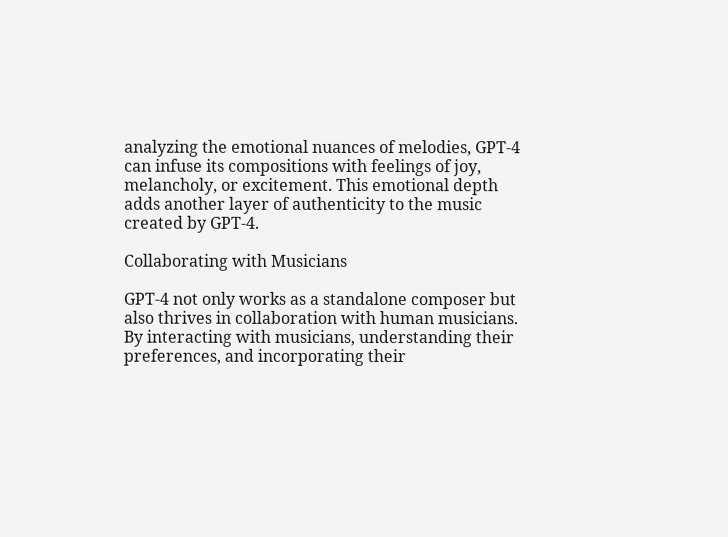analyzing the emotional nuances of melodies, GPT-4 can infuse its compositions with feelings of joy, melancholy, or excitement. This emotional depth adds another layer of authenticity to the music created by GPT-4.

Collaborating with Musicians

GPT-4 not only works as a standalone composer but also thrives in collaboration with human musicians. By interacting with musicians, understanding their preferences, and incorporating their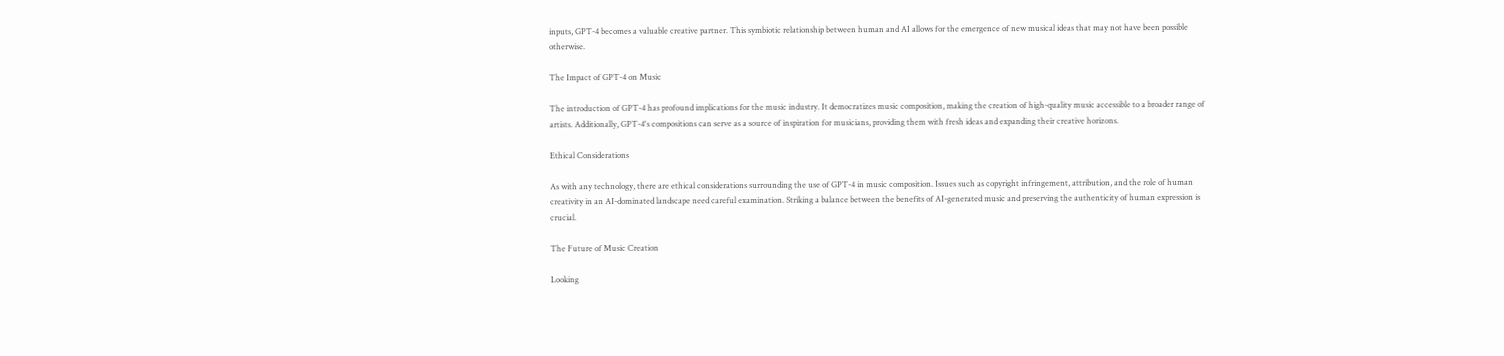inputs, GPT-4 becomes a valuable creative partner. This symbiotic relationship between human and AI allows for the emergence of new musical ideas that may not have been possible otherwise.

The Impact of GPT-4 on Music

The introduction of GPT-4 has profound implications for the music industry. It democratizes music composition, making the creation of high-quality music accessible to a broader range of artists. Additionally, GPT-4's compositions can serve as a source of inspiration for musicians, providing them with fresh ideas and expanding their creative horizons.

Ethical Considerations

As with any technology, there are ethical considerations surrounding the use of GPT-4 in music composition. Issues such as copyright infringement, attribution, and the role of human creativity in an AI-dominated landscape need careful examination. Striking a balance between the benefits of AI-generated music and preserving the authenticity of human expression is crucial.

The Future of Music Creation

Looking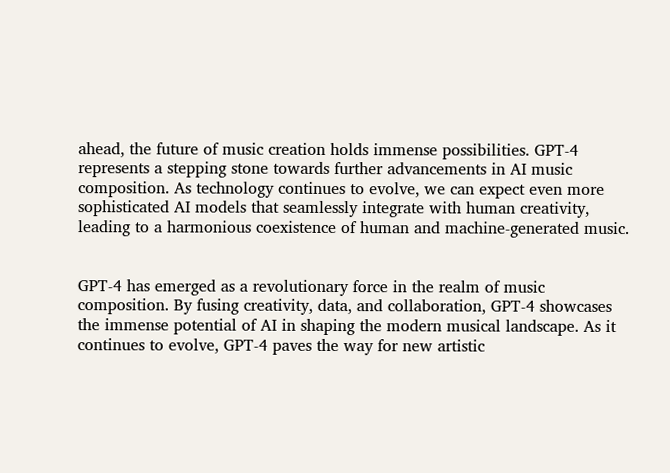ahead, the future of music creation holds immense possibilities. GPT-4 represents a stepping stone towards further advancements in AI music composition. As technology continues to evolve, we can expect even more sophisticated AI models that seamlessly integrate with human creativity, leading to a harmonious coexistence of human and machine-generated music.


GPT-4 has emerged as a revolutionary force in the realm of music composition. By fusing creativity, data, and collaboration, GPT-4 showcases the immense potential of AI in shaping the modern musical landscape. As it continues to evolve, GPT-4 paves the way for new artistic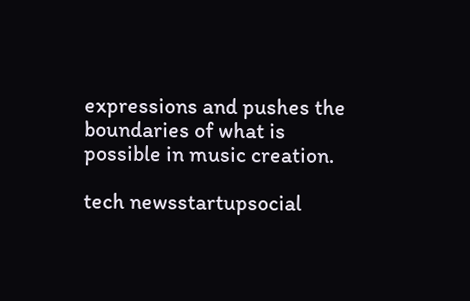expressions and pushes the boundaries of what is possible in music creation.

tech newsstartupsocial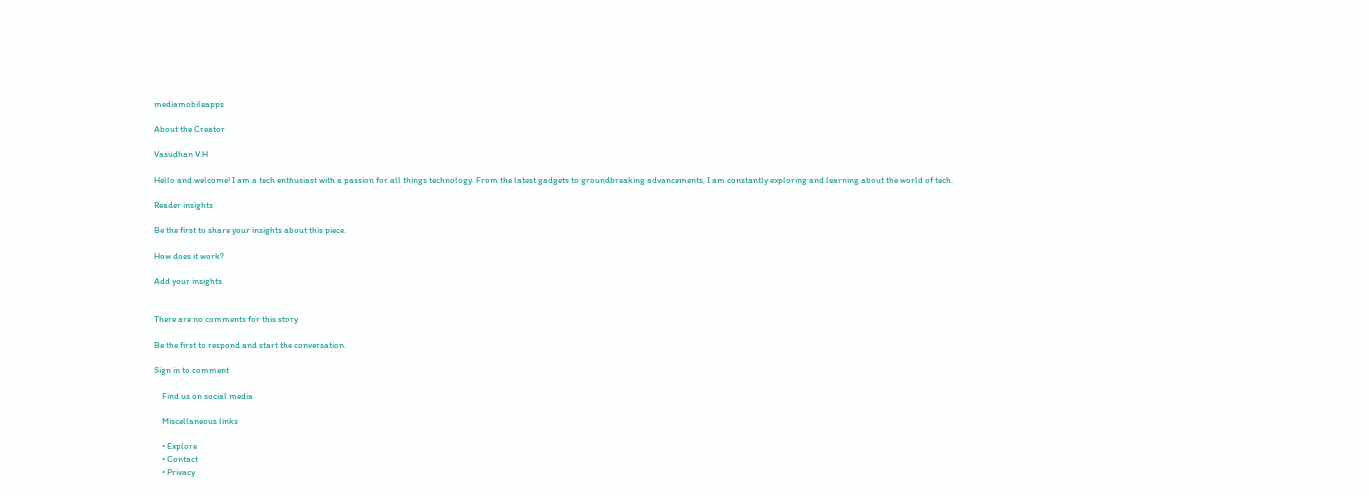mediamobileapps

About the Creator

Vasudhan V.H

Hello and welcome! I am a tech enthusiast with a passion for all things technology. From the latest gadgets to groundbreaking advancements, I am constantly exploring and learning about the world of tech.

Reader insights

Be the first to share your insights about this piece.

How does it work?

Add your insights


There are no comments for this story

Be the first to respond and start the conversation.

Sign in to comment

    Find us on social media

    Miscellaneous links

    • Explore
    • Contact
    • Privacy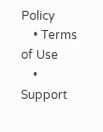Policy
    • Terms of Use
    • Support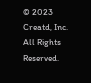© 2023 Creatd, Inc. All Rights Reserved.